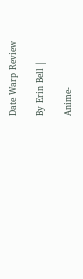Date Warp Review

By Erin Bell |

Anime-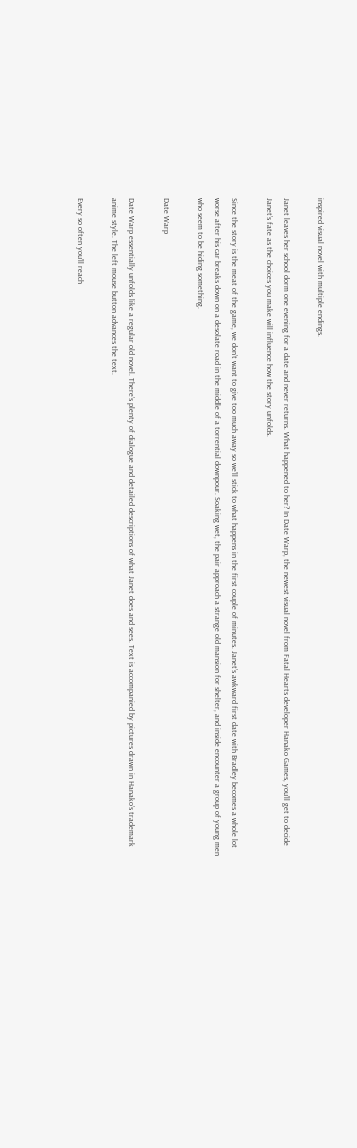inspired visual novel with multiple endings.

Janet leaves her school dorm one evening for a date and never returns. What happened to her? In Date Warp, the newest visual novel from Fatal Hearts developer Hanako Games, you’ll get to decide Janet’s fate as the choices you make will influence how the story unfolds.

Since the story is the meat of the game, we don’t want to give too much away so we’ll stick to what happens in the first couple of minutes. Janet’s awkward first date with Bradley becomes a whole lot worse after his car breaks down on a desolate road in the middle of a torrential downpour. Soaking wet, the pair approach a strange old mansion for shelter, and inside encounter a group of young men who seem to be hiding something.

Date Warp

Date Warp essentially unfolds like a regular old novel. There’s plenty of dialogue and detailed descriptions of what Janet does and sees. Text is accompanied by pictures drawn in Hanako’s trademark anime style. The left mouse button advances the text.

Every so often you’ll reach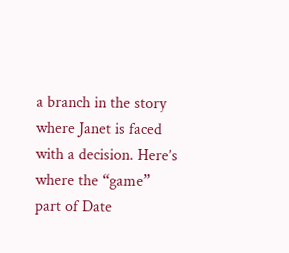a branch in the story where Janet is faced with a decision. Here’s where the “game” part of Date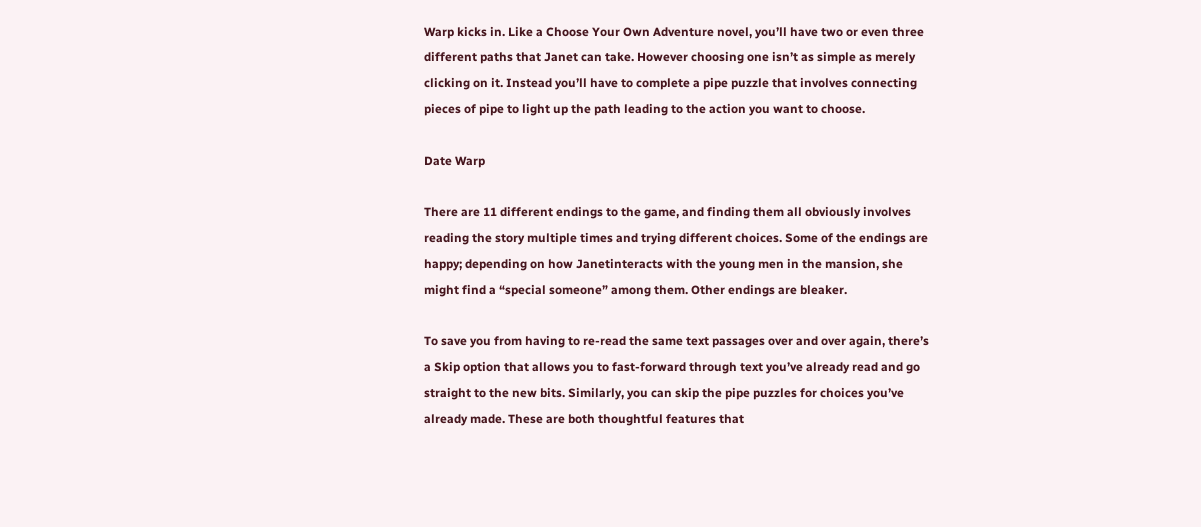Warp kicks in. Like a Choose Your Own Adventure novel, you’ll have two or even three different paths that Janet can take. However choosing one isn’t as simple as merely clicking on it. Instead you’ll have to complete a pipe puzzle that involves connecting pieces of pipe to light up the path leading to the action you want to choose.

Date Warp

There are 11 different endings to the game, and finding them all obviously involves reading the story multiple times and trying different choices. Some of the endings are happy; depending on how Janetinteracts with the young men in the mansion, she might find a “special someone” among them. Other endings are bleaker.

To save you from having to re-read the same text passages over and over again, there’s a Skip option that allows you to fast-forward through text you’ve already read and go straight to the new bits. Similarly, you can skip the pipe puzzles for choices you’ve already made. These are both thoughtful features that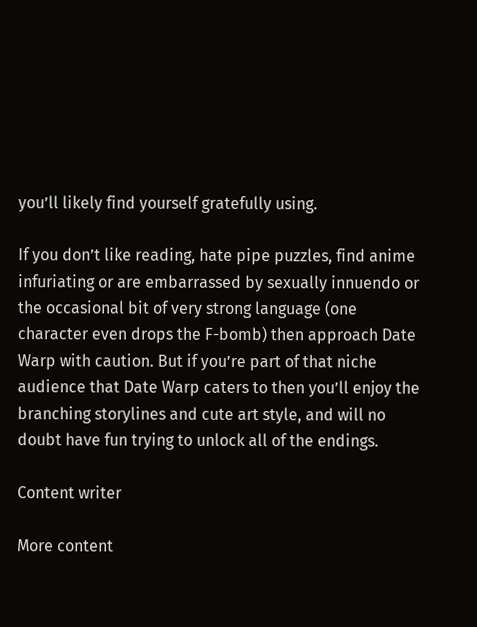you’ll likely find yourself gratefully using.

If you don’t like reading, hate pipe puzzles, find anime infuriating or are embarrassed by sexually innuendo or the occasional bit of very strong language (one character even drops the F-bomb) then approach Date Warp with caution. But if you’re part of that niche audience that Date Warp caters to then you’ll enjoy the branching storylines and cute art style, and will no doubt have fun trying to unlock all of the endings.

Content writer

More content